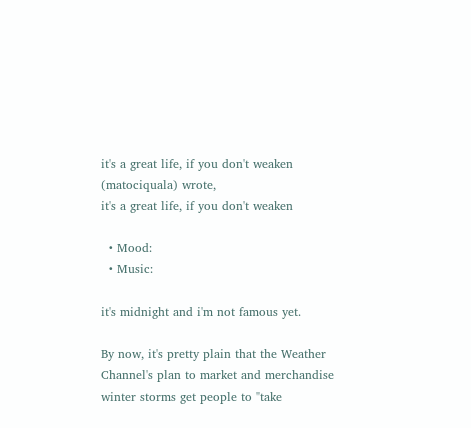it's a great life, if you don't weaken (matociquala) wrote,
it's a great life, if you don't weaken

  • Mood:
  • Music:

it's midnight and i'm not famous yet.

By now, it's pretty plain that the Weather Channel's plan to market and merchandise winter storms get people to "take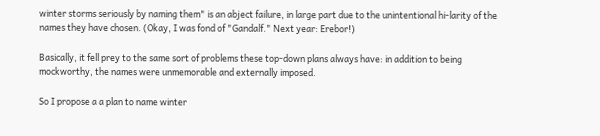winter storms seriously by naming them" is an abject failure, in large part due to the unintentional hi-larity of the names they have chosen. (Okay, I was fond of "Gandalf." Next year: Erebor!)

Basically, it fell prey to the same sort of problems these top-down plans always have: in addition to being mockworthy, the names were unmemorable and externally imposed.

So I propose a a plan to name winter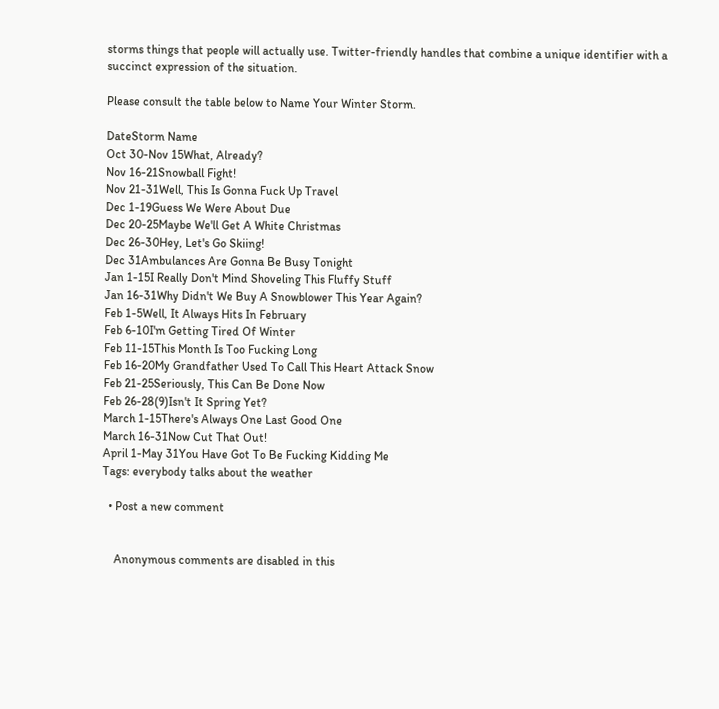storms things that people will actually use. Twitter-friendly handles that combine a unique identifier with a succinct expression of the situation.

Please consult the table below to Name Your Winter Storm.

DateStorm Name
Oct 30-Nov 15What, Already?
Nov 16-21Snowball Fight!
Nov 21-31Well, This Is Gonna Fuck Up Travel
Dec 1-19Guess We Were About Due
Dec 20-25Maybe We'll Get A White Christmas
Dec 26-30Hey, Let's Go Skiing!
Dec 31Ambulances Are Gonna Be Busy Tonight
Jan 1-15I Really Don't Mind Shoveling This Fluffy Stuff
Jan 16-31Why Didn't We Buy A Snowblower This Year Again?
Feb 1-5Well, It Always Hits In February
Feb 6-10I'm Getting Tired Of Winter
Feb 11-15This Month Is Too Fucking Long
Feb 16-20My Grandfather Used To Call This Heart Attack Snow
Feb 21-25Seriously, This Can Be Done Now
Feb 26-28(9)Isn't It Spring Yet?
March 1-15There's Always One Last Good One
March 16-31Now Cut That Out!
April 1-May 31You Have Got To Be Fucking Kidding Me
Tags: everybody talks about the weather

  • Post a new comment


    Anonymous comments are disabled in this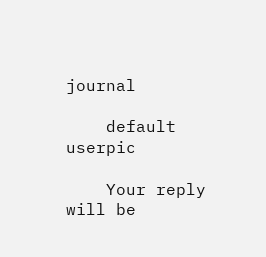journal

    default userpic

    Your reply will be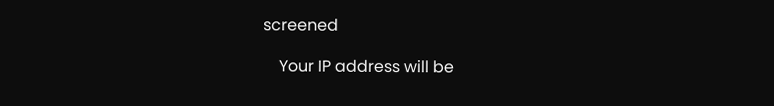screened

    Your IP address will be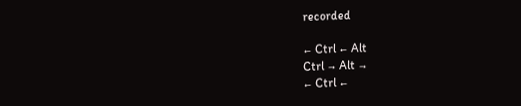recorded

← Ctrl ← Alt
Ctrl → Alt →
← Ctrl ←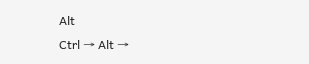Alt
Ctrl → Alt →